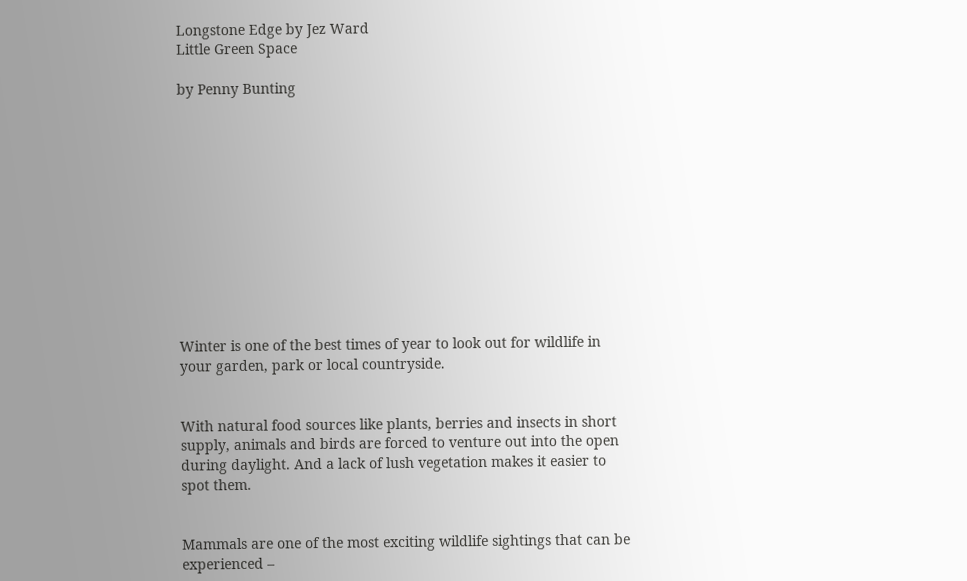Longstone Edge by Jez Ward
Little Green Space

by Penny Bunting












Winter is one of the best times of year to look out for wildlife in your garden, park or local countryside.


With natural food sources like plants, berries and insects in short supply, animals and birds are forced to venture out into the open during daylight. And a lack of lush vegetation makes it easier to spot them.


Mammals are one of the most exciting wildlife sightings that can be experienced –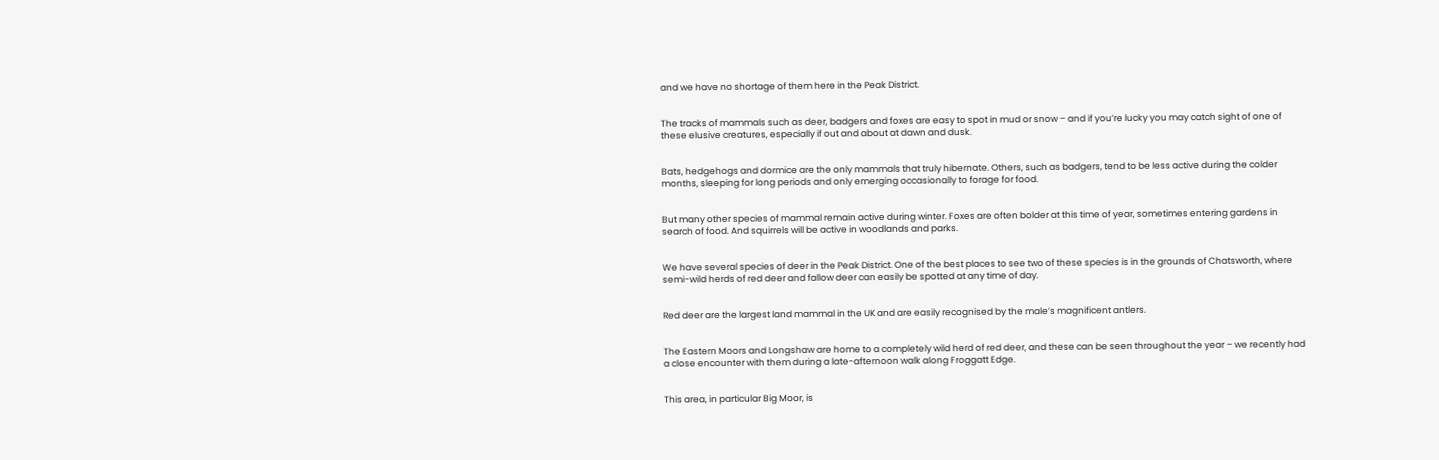and we have no shortage of them here in the Peak District.


The tracks of mammals such as deer, badgers and foxes are easy to spot in mud or snow – and if you’re lucky you may catch sight of one of these elusive creatures, especially if out and about at dawn and dusk.


Bats, hedgehogs and dormice are the only mammals that truly hibernate. Others, such as badgers, tend to be less active during the colder months, sleeping for long periods and only emerging occasionally to forage for food.


But many other species of mammal remain active during winter. Foxes are often bolder at this time of year, sometimes entering gardens in search of food. And squirrels will be active in woodlands and parks.


We have several species of deer in the Peak District. One of the best places to see two of these species is in the grounds of Chatsworth, where semi-wild herds of red deer and fallow deer can easily be spotted at any time of day.


Red deer are the largest land mammal in the UK and are easily recognised by the male’s magnificent antlers.


The Eastern Moors and Longshaw are home to a completely wild herd of red deer, and these can be seen throughout the year – we recently had a close encounter with them during a late-afternoon walk along Froggatt Edge.


This area, in particular Big Moor, is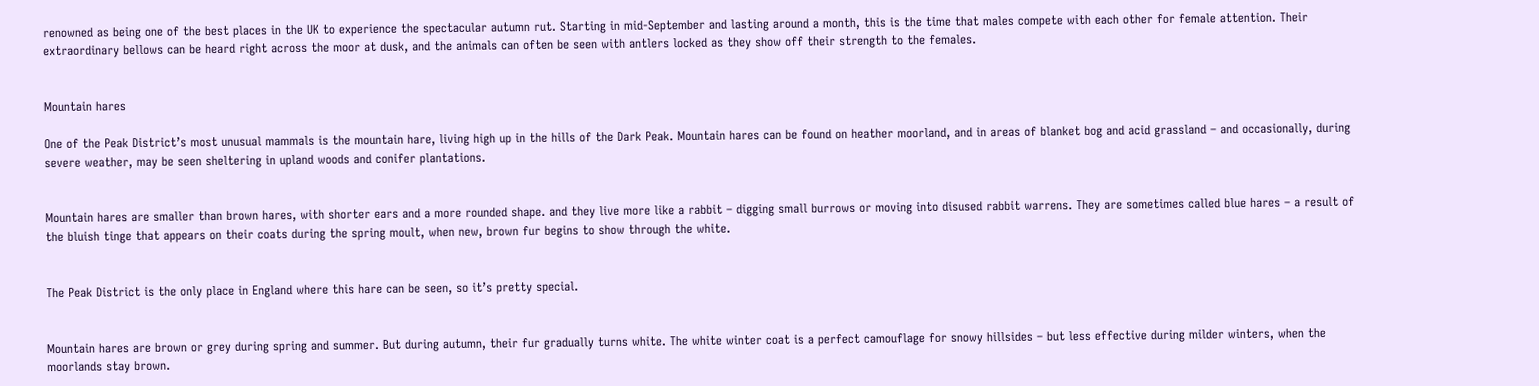renowned as being one of the best places in the UK to experience the spectacular autumn rut. Starting in mid-September and lasting around a month, this is the time that males compete with each other for female attention. Their extraordinary bellows can be heard right across the moor at dusk, and the animals can often be seen with antlers locked as they show off their strength to the females.


Mountain hares

One of the Peak District’s most unusual mammals is the mountain hare, living high up in the hills of the Dark Peak. Mountain hares can be found on heather moorland, and in areas of blanket bog and acid grassland – and occasionally, during severe weather, may be seen sheltering in upland woods and conifer plantations.


Mountain hares are smaller than brown hares, with shorter ears and a more rounded shape. and they live more like a rabbit – digging small burrows or moving into disused rabbit warrens. They are sometimes called blue hares – a result of the bluish tinge that appears on their coats during the spring moult, when new, brown fur begins to show through the white.


The Peak District is the only place in England where this hare can be seen, so it’s pretty special.


Mountain hares are brown or grey during spring and summer. But during autumn, their fur gradually turns white. The white winter coat is a perfect camouflage for snowy hillsides – but less effective during milder winters, when the moorlands stay brown.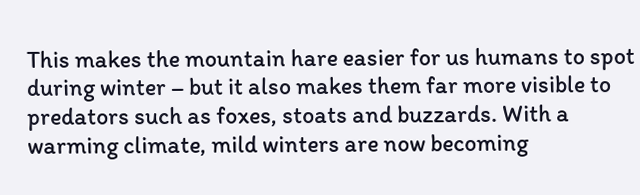This makes the mountain hare easier for us humans to spot during winter – but it also makes them far more visible to predators such as foxes, stoats and buzzards. With a warming climate, mild winters are now becoming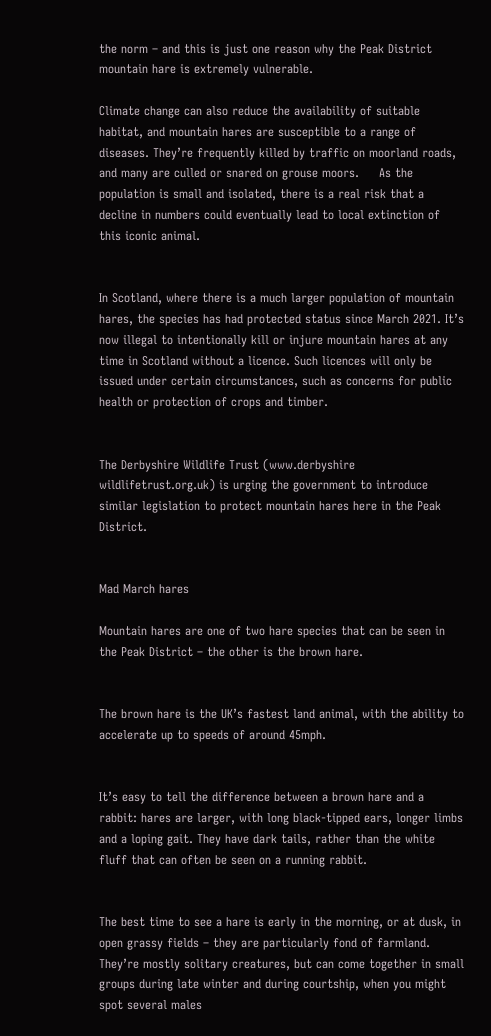the norm – and this is just one reason why the Peak District mountain hare is extremely vulnerable.

Climate change can also reduce the availability of suitable habitat, and mountain hares are susceptible to a range of diseases. They’re frequently killed by traffic on moorland roads, and many are culled or snared on grouse moors.     As the population is small and isolated, there is a real risk that a decline in numbers could eventually lead to local extinction of this iconic animal.


In Scotland, where there is a much larger population of mountain hares, the species has had protected status since March 2021. It’s now illegal to intentionally kill or injure mountain hares at any time in Scotland without a licence. Such licences will only be issued under certain circumstances, such as concerns for public health or protection of crops and timber.


The Derbyshire Wildlife Trust (www.derbyshire wildlifetrust.org.uk) is urging the government to introduce similar legislation to protect mountain hares here in the Peak District.


Mad March hares

Mountain hares are one of two hare species that can be seen in the Peak District – the other is the brown hare.


The brown hare is the UK’s fastest land animal, with the ability to accelerate up to speeds of around 45mph.


It’s easy to tell the difference between a brown hare and a rabbit: hares are larger, with long black-tipped ears, longer limbs and a loping gait. They have dark tails, rather than the white fluff that can often be seen on a running rabbit.


The best time to see a hare is early in the morning, or at dusk, in open grassy fields – they are particularly fond of farmland. They’re mostly solitary creatures, but can come together in small groups during late winter and during courtship, when you might spot several males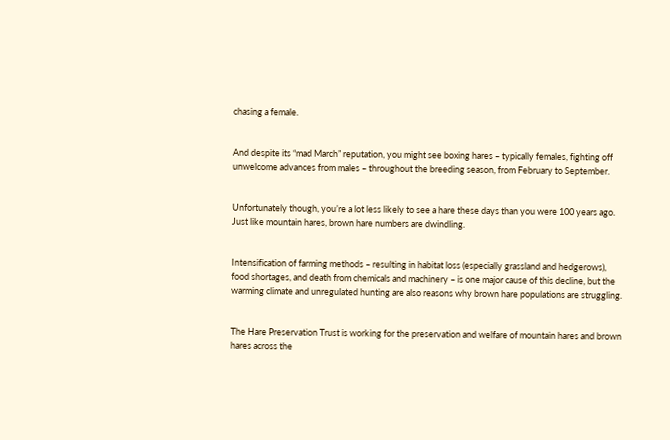chasing a female.


And despite its “mad March” reputation, you might see boxing hares – typically females, fighting off unwelcome advances from males – throughout the breeding season, from February to September.


Unfortunately though, you’re a lot less likely to see a hare these days than you were 100 years ago. Just like mountain hares, brown hare numbers are dwindling.


Intensification of farming methods – resulting in habitat loss (especially grassland and hedgerows), food shortages, and death from chemicals and machinery – is one major cause of this decline, but the warming climate and unregulated hunting are also reasons why brown hare populations are struggling.


The Hare Preservation Trust is working for the preservation and welfare of mountain hares and brown hares across the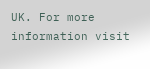UK. For more information visit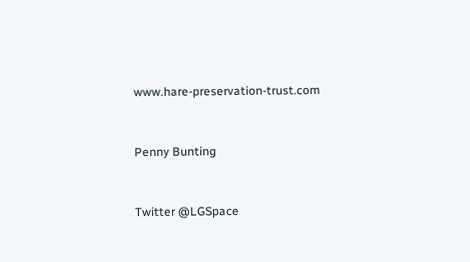www.hare-preservation-trust.com


Penny Bunting


Twitter @LGSpace